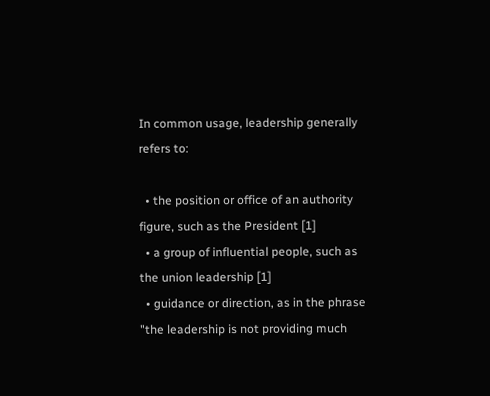In common usage, leadership generally refers to:

  • the position or office of an authority figure, such as the President [1]
  • a group of influential people, such as the union leadership [1]
  • guidance or direction, as in the phrase "the leadership is not providing much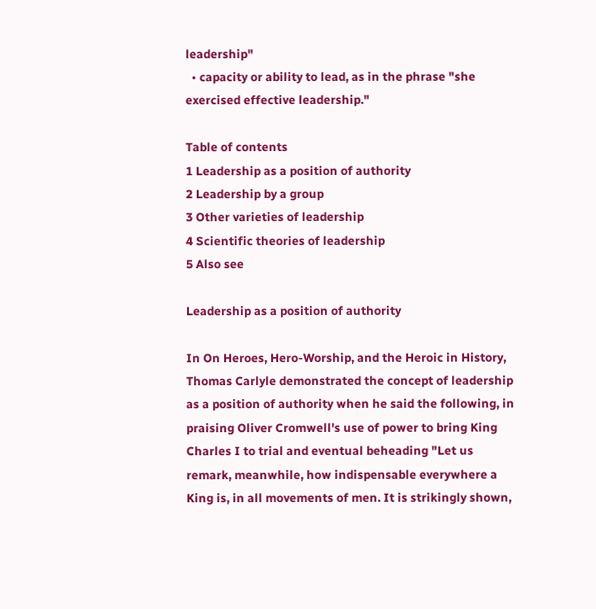leadership"
  • capacity or ability to lead, as in the phrase "she exercised effective leadership."

Table of contents
1 Leadership as a position of authority
2 Leadership by a group
3 Other varieties of leadership
4 Scientific theories of leadership
5 Also see

Leadership as a position of authority

In On Heroes, Hero-Worship, and the Heroic in History, Thomas Carlyle demonstrated the concept of leadership as a position of authority when he said the following, in praising Oliver Cromwell's use of power to bring King Charles I to trial and eventual beheading "Let us remark, meanwhile, how indispensable everywhere a King is, in all movements of men. It is strikingly shown,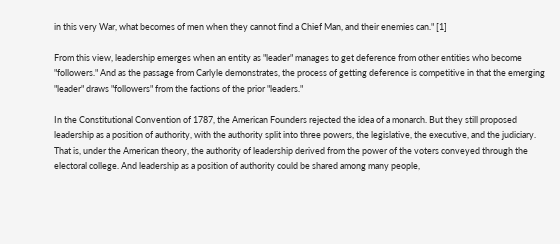in this very War, what becomes of men when they cannot find a Chief Man, and their enemies can." [1]

From this view, leadership emerges when an entity as "leader" manages to get deference from other entities who become "followers." And as the passage from Carlyle demonstrates, the process of getting deference is competitive in that the emerging "leader" draws "followers" from the factions of the prior "leaders."

In the Constitutional Convention of 1787, the American Founders rejected the idea of a monarch. But they still proposed leadership as a position of authority, with the authority split into three powers, the legislative, the executive, and the judiciary. That is, under the American theory, the authority of leadership derived from the power of the voters conveyed through the electoral college. And leadership as a position of authority could be shared among many people,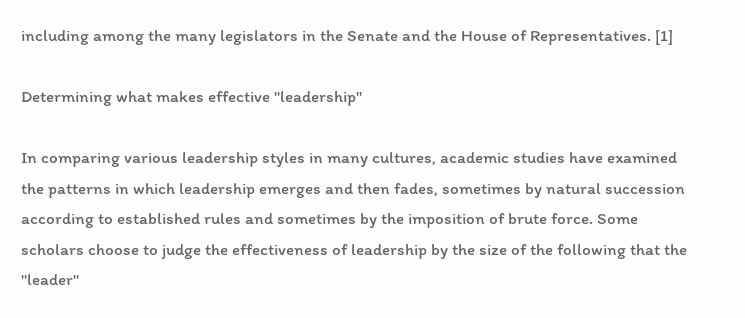including among the many legislators in the Senate and the House of Representatives. [1]

Determining what makes effective "leadership"

In comparing various leadership styles in many cultures, academic studies have examined the patterns in which leadership emerges and then fades, sometimes by natural succession according to established rules and sometimes by the imposition of brute force. Some scholars choose to judge the effectiveness of leadership by the size of the following that the "leader"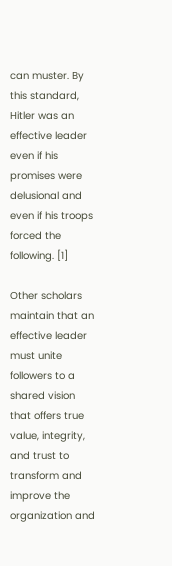can muster. By this standard, Hitler was an effective leader even if his promises were delusional and even if his troops forced the following. [1]

Other scholars maintain that an effective leader must unite followers to a shared vision that offers true value, integrity, and trust to transform and improve the organization and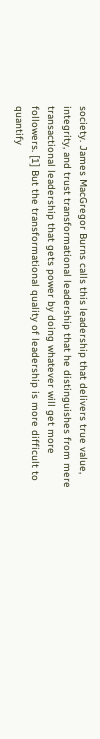society. James MacGregor Burns calls this leadership that delivers true value, integrity, and trust transformational leadership that he distinguishes from mere transactional leadership that gets power by doing whatever will get more followers. [1] But the transformational quality of leadership is more difficult to quantify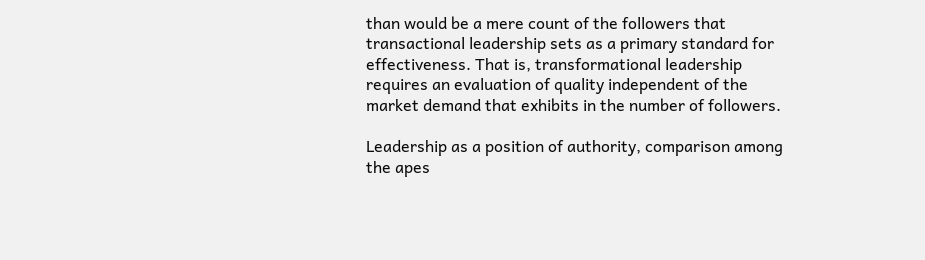than would be a mere count of the followers that transactional leadership sets as a primary standard for effectiveness. That is, transformational leadership requires an evaluation of quality independent of the market demand that exhibits in the number of followers.

Leadership as a position of authority, comparison among the apes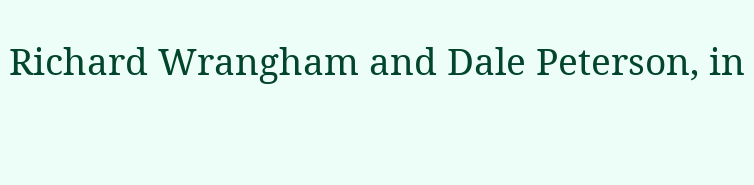Richard Wrangham and Dale Peterson, in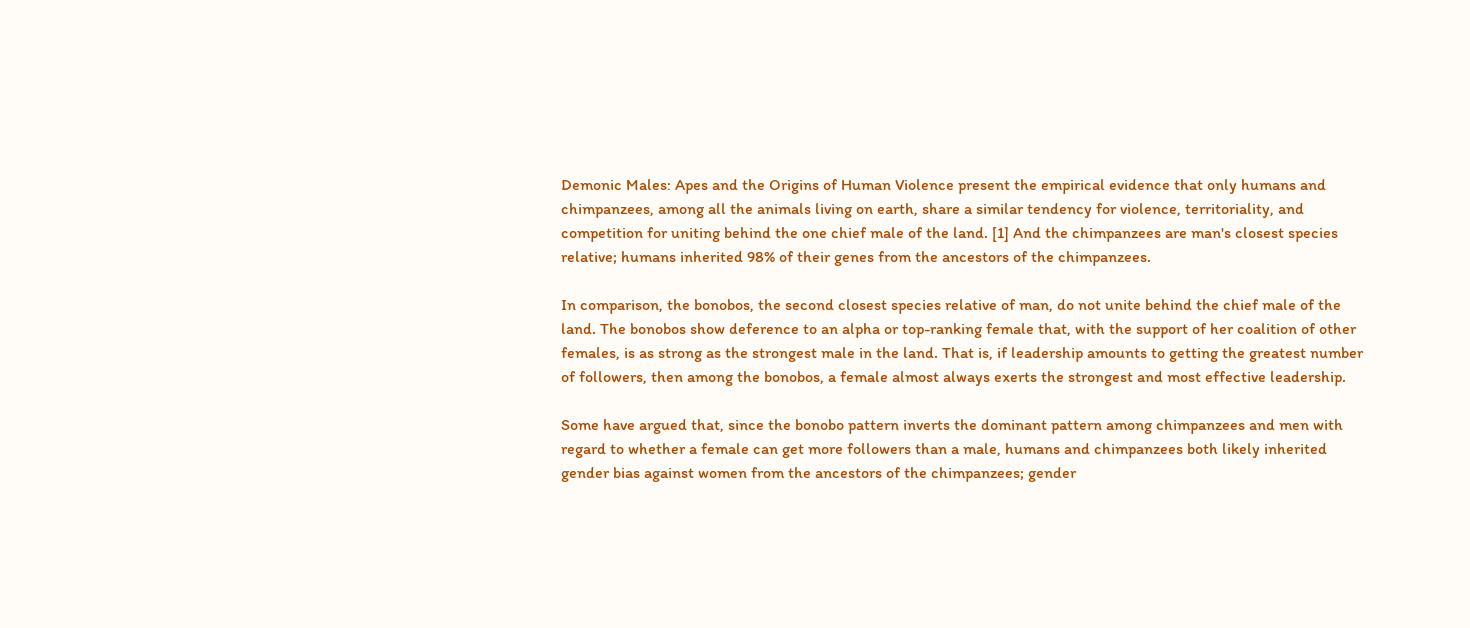Demonic Males: Apes and the Origins of Human Violence present the empirical evidence that only humans and chimpanzees, among all the animals living on earth, share a similar tendency for violence, territoriality, and competition for uniting behind the one chief male of the land. [1] And the chimpanzees are man's closest species relative; humans inherited 98% of their genes from the ancestors of the chimpanzees.

In comparison, the bonobos, the second closest species relative of man, do not unite behind the chief male of the land. The bonobos show deference to an alpha or top-ranking female that, with the support of her coalition of other females, is as strong as the strongest male in the land. That is, if leadership amounts to getting the greatest number of followers, then among the bonobos, a female almost always exerts the strongest and most effective leadership.

Some have argued that, since the bonobo pattern inverts the dominant pattern among chimpanzees and men with regard to whether a female can get more followers than a male, humans and chimpanzees both likely inherited gender bias against women from the ancestors of the chimpanzees; gender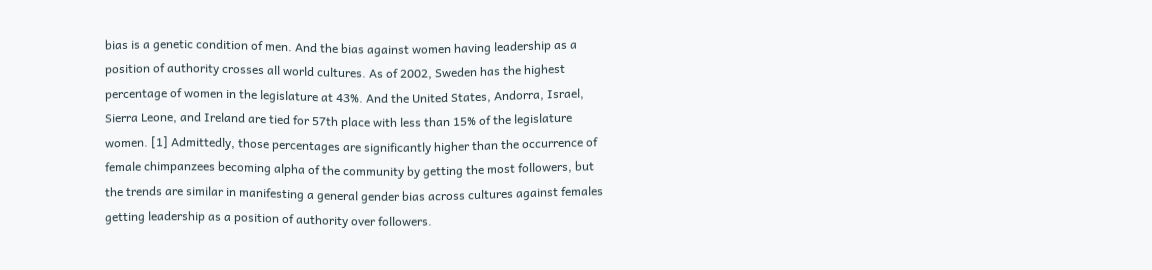bias is a genetic condition of men. And the bias against women having leadership as a position of authority crosses all world cultures. As of 2002, Sweden has the highest percentage of women in the legislature at 43%. And the United States, Andorra, Israel, Sierra Leone, and Ireland are tied for 57th place with less than 15% of the legislature women. [1] Admittedly, those percentages are significantly higher than the occurrence of female chimpanzees becoming alpha of the community by getting the most followers, but the trends are similar in manifesting a general gender bias across cultures against females getting leadership as a position of authority over followers.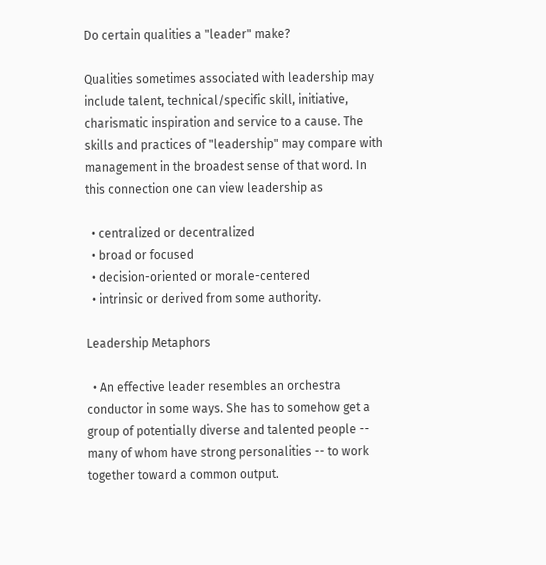Do certain qualities a "leader" make?

Qualities sometimes associated with leadership may include talent, technical/specific skill, initiative, charismatic inspiration and service to a cause. The skills and practices of "leadership" may compare with management in the broadest sense of that word. In this connection one can view leadership as

  • centralized or decentralized
  • broad or focused
  • decision-oriented or morale-centered
  • intrinsic or derived from some authority.

Leadership Metaphors

  • An effective leader resembles an orchestra conductor in some ways. She has to somehow get a group of potentially diverse and talented people -- many of whom have strong personalities -- to work together toward a common output.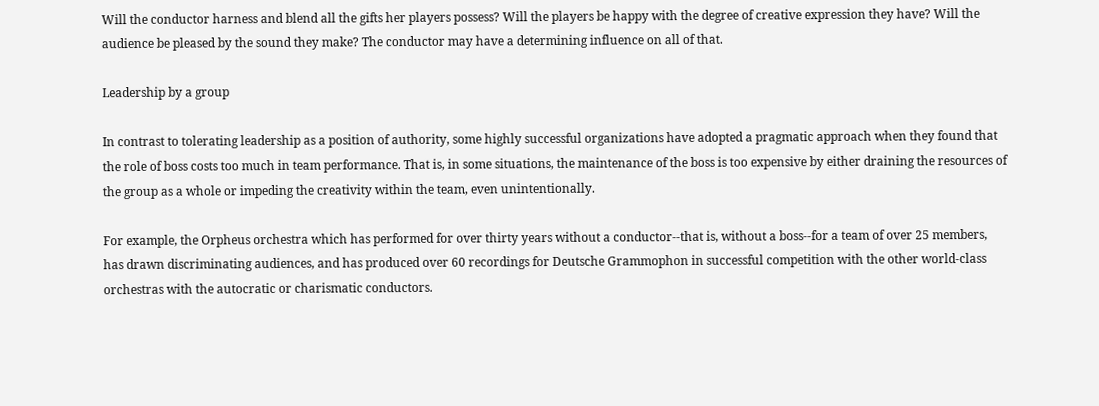Will the conductor harness and blend all the gifts her players possess? Will the players be happy with the degree of creative expression they have? Will the audience be pleased by the sound they make? The conductor may have a determining influence on all of that.

Leadership by a group

In contrast to tolerating leadership as a position of authority, some highly successful organizations have adopted a pragmatic approach when they found that the role of boss costs too much in team performance. That is, in some situations, the maintenance of the boss is too expensive by either draining the resources of the group as a whole or impeding the creativity within the team, even unintentionally.

For example, the Orpheus orchestra which has performed for over thirty years without a conductor--that is, without a boss--for a team of over 25 members, has drawn discriminating audiences, and has produced over 60 recordings for Deutsche Grammophon in successful competition with the other world-class orchestras with the autocratic or charismatic conductors.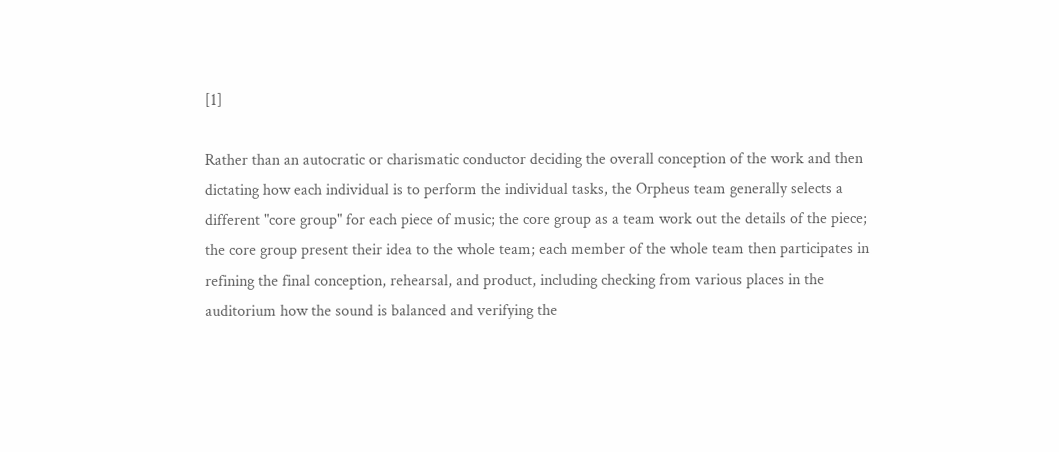[1]

Rather than an autocratic or charismatic conductor deciding the overall conception of the work and then dictating how each individual is to perform the individual tasks, the Orpheus team generally selects a different "core group" for each piece of music; the core group as a team work out the details of the piece; the core group present their idea to the whole team; each member of the whole team then participates in refining the final conception, rehearsal, and product, including checking from various places in the auditorium how the sound is balanced and verifying the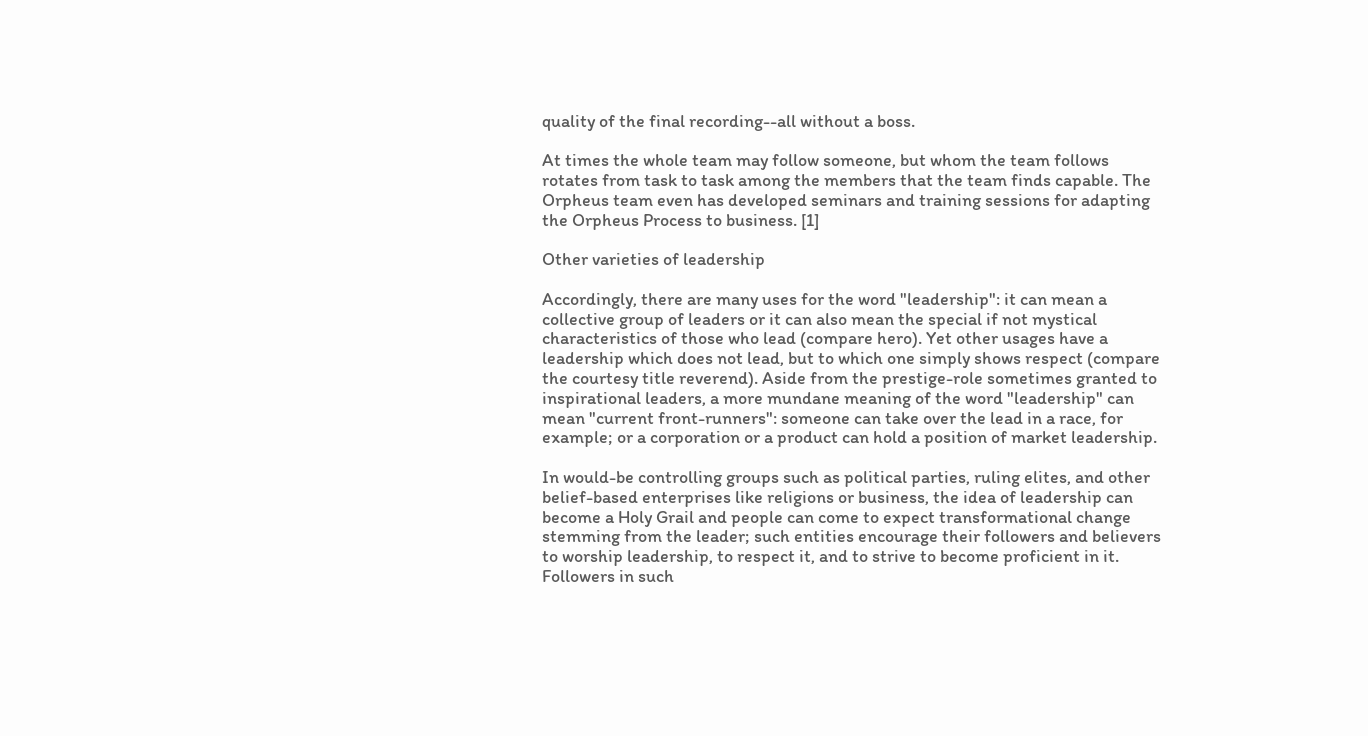quality of the final recording--all without a boss.

At times the whole team may follow someone, but whom the team follows rotates from task to task among the members that the team finds capable. The Orpheus team even has developed seminars and training sessions for adapting the Orpheus Process to business. [1]

Other varieties of leadership

Accordingly, there are many uses for the word "leadership": it can mean a collective group of leaders or it can also mean the special if not mystical characteristics of those who lead (compare hero). Yet other usages have a leadership which does not lead, but to which one simply shows respect (compare the courtesy title reverend). Aside from the prestige-role sometimes granted to inspirational leaders, a more mundane meaning of the word "leadership" can mean "current front-runners": someone can take over the lead in a race, for example; or a corporation or a product can hold a position of market leadership.

In would-be controlling groups such as political parties, ruling elites, and other belief-based enterprises like religions or business, the idea of leadership can become a Holy Grail and people can come to expect transformational change stemming from the leader; such entities encourage their followers and believers to worship leadership, to respect it, and to strive to become proficient in it. Followers in such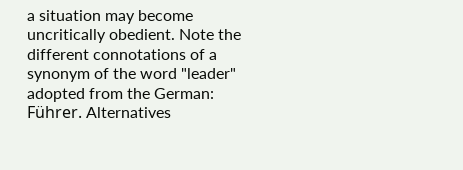a situation may become uncritically obedient. Note the different connotations of a synonym of the word "leader" adopted from the German: Führer. Alternatives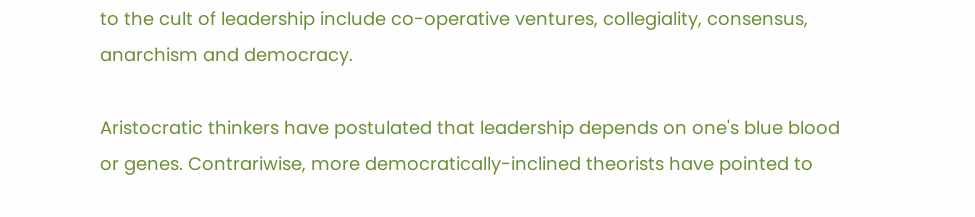to the cult of leadership include co-operative ventures, collegiality, consensus, anarchism and democracy.

Aristocratic thinkers have postulated that leadership depends on one's blue blood or genes. Contrariwise, more democratically-inclined theorists have pointed to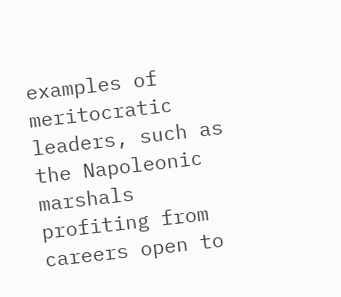examples of meritocratic leaders, such as the Napoleonic marshals profiting from careers open to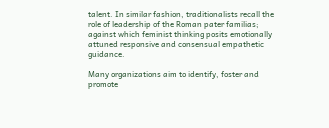talent. In similar fashion, traditionalists recall the role of leadership of the Roman pater familias; against which feminist thinking posits emotionally attuned responsive and consensual empathetic guidance.

Many organizations aim to identify, foster and promote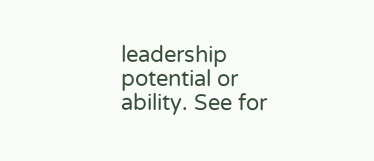leadership potential or ability. See for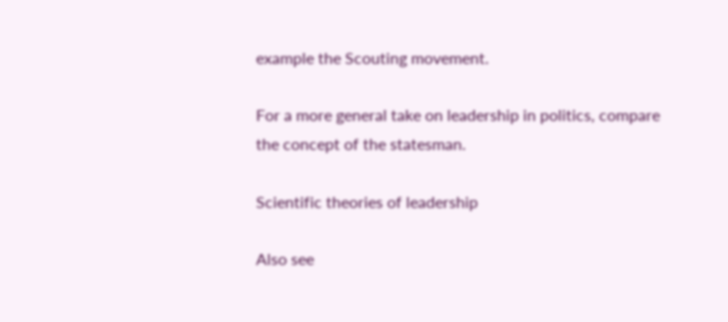example the Scouting movement.

For a more general take on leadership in politics, compare the concept of the statesman.

Scientific theories of leadership

Also see